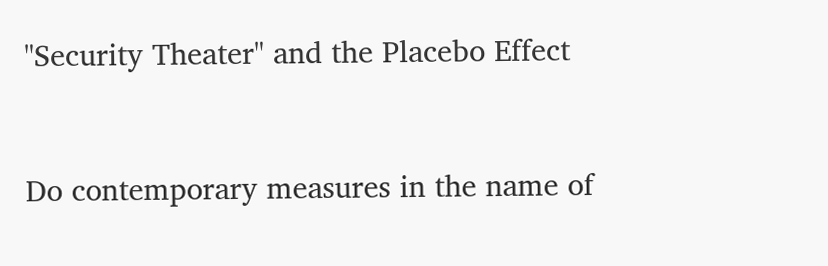"Security Theater" and the Placebo Effect


Do contemporary measures in the name of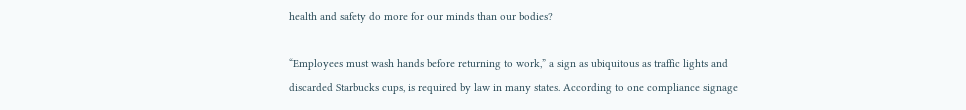health and safety do more for our minds than our bodies?

“Employees must wash hands before returning to work,” a sign as ubiquitous as traffic lights and discarded Starbucks cups, is required by law in many states. According to one compliance signage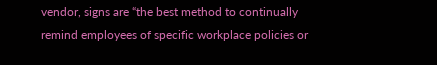vendor, signs are “the best method to continually remind employees of specific workplace policies or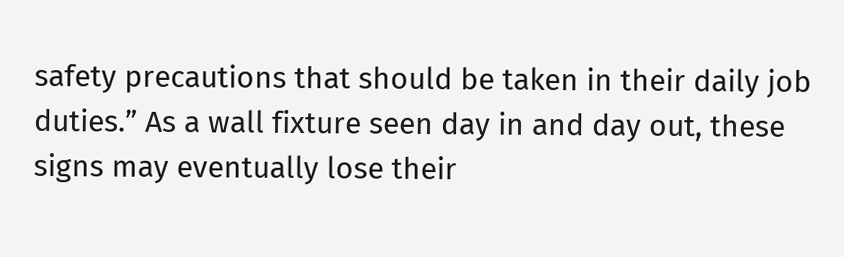safety precautions that should be taken in their daily job duties.” As a wall fixture seen day in and day out, these signs may eventually lose their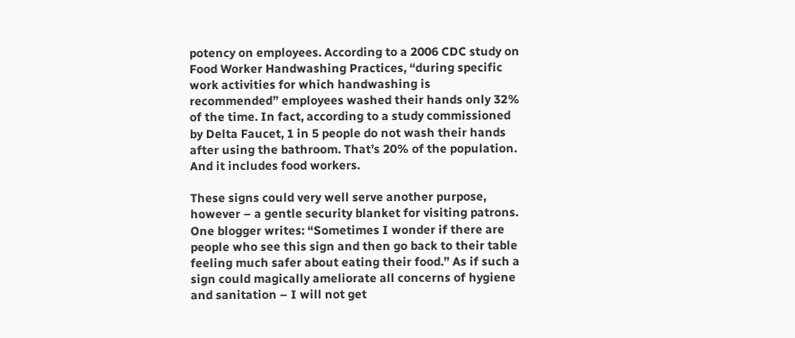potency on employees. According to a 2006 CDC study on Food Worker Handwashing Practices, “during specific work activities for which handwashing is recommended” employees washed their hands only 32% of the time. In fact, according to a study commissioned by Delta Faucet, 1 in 5 people do not wash their hands after using the bathroom. That’s 20% of the population. And it includes food workers.

These signs could very well serve another purpose, however – a gentle security blanket for visiting patrons. One blogger writes: “Sometimes I wonder if there are people who see this sign and then go back to their table feeling much safer about eating their food.” As if such a sign could magically ameliorate all concerns of hygiene and sanitation – I will not get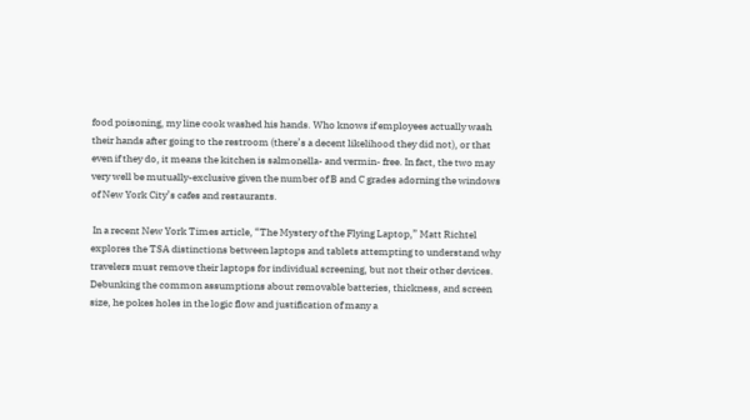food poisoning, my line cook washed his hands. Who knows if employees actually wash their hands after going to the restroom (there’s a decent likelihood they did not), or that even if they do, it means the kitchen is salmonella- and vermin- free. In fact, the two may very well be mutually-exclusive given the number of B and C grades adorning the windows of New York City’s cafes and restaurants.

 In a recent New York Times article, “The Mystery of the Flying Laptop,” Matt Richtel explores the TSA distinctions between laptops and tablets attempting to understand why travelers must remove their laptops for individual screening, but not their other devices. Debunking the common assumptions about removable batteries, thickness, and screen size, he pokes holes in the logic flow and justification of many a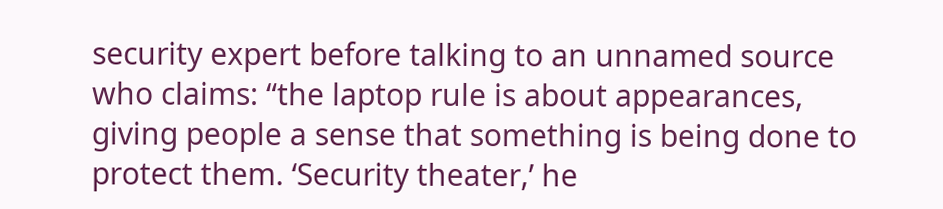security expert before talking to an unnamed source who claims: “the laptop rule is about appearances, giving people a sense that something is being done to protect them. ‘Security theater,’ he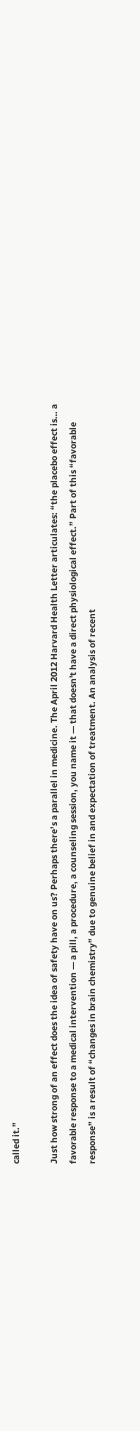called it.”

Just how strong of an effect does the idea of safety have on us? Perhaps there’s a parallel in medicine. The April 2012 Harvard Health Letter articulates: “the placebo effect is… a favorable response to a medical intervention — a pill, a procedure, a counseling session, you name it — that doesn't have a direct physiological effect.” Part of this “favorable response” is a result of “changes in brain chemistry” due to genuine belief in and expectation of treatment. An analysis of recent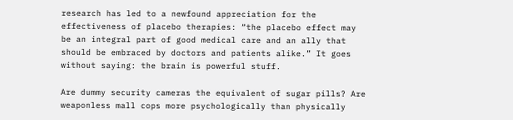research has led to a newfound appreciation for the effectiveness of placebo therapies: “the placebo effect may be an integral part of good medical care and an ally that should be embraced by doctors and patients alike.” It goes without saying: the brain is powerful stuff.

Are dummy security cameras the equivalent of sugar pills? Are weaponless mall cops more psychologically than physically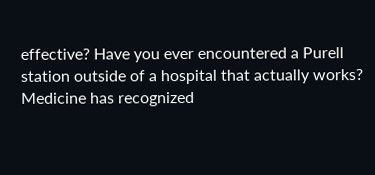effective? Have you ever encountered a Purell station outside of a hospital that actually works? Medicine has recognized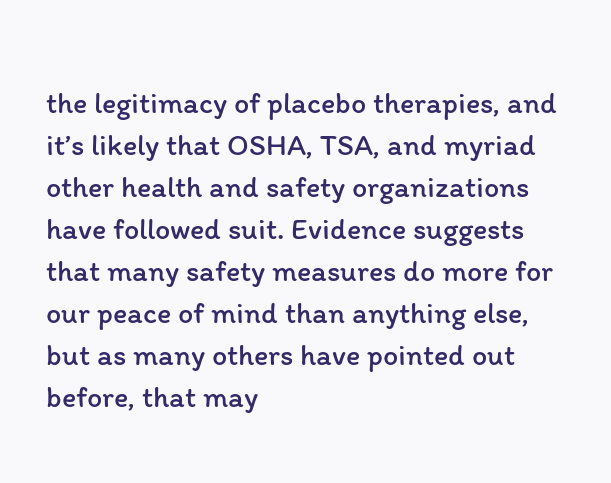the legitimacy of placebo therapies, and it’s likely that OSHA, TSA, and myriad other health and safety organizations have followed suit. Evidence suggests that many safety measures do more for our peace of mind than anything else, but as many others have pointed out before, that may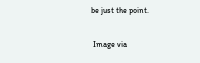be just the point.

 Image via